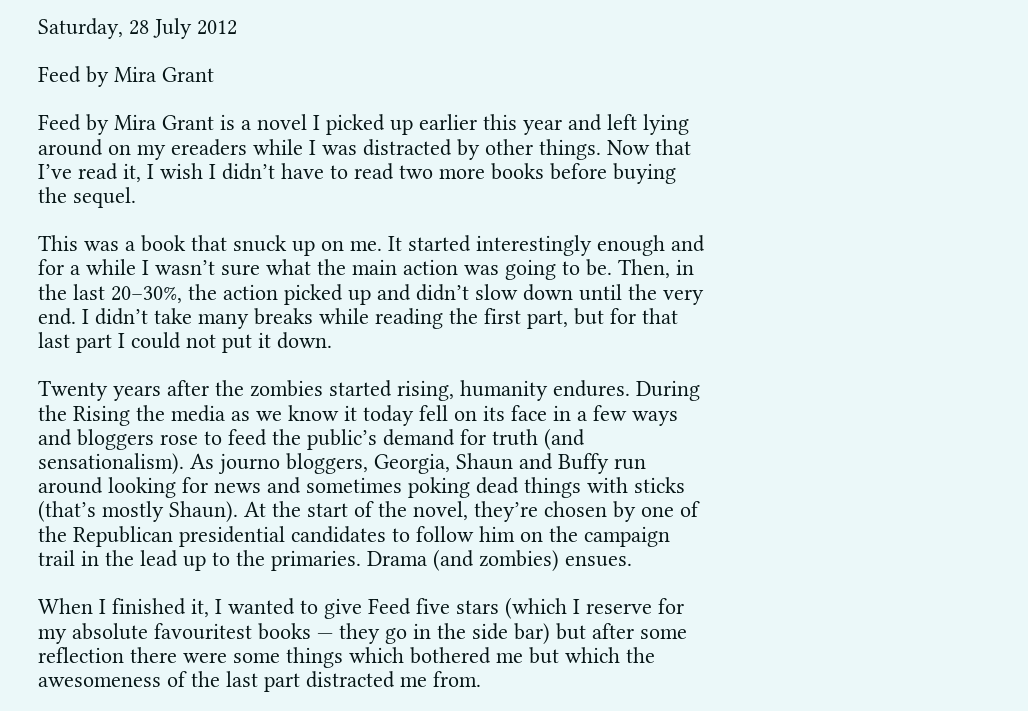Saturday, 28 July 2012

Feed by Mira Grant

Feed by Mira Grant is a novel I picked up earlier this year and left lying around on my ereaders while I was distracted by other things. Now that I’ve read it, I wish I didn’t have to read two more books before buying the sequel.

This was a book that snuck up on me. It started interestingly enough and for a while I wasn’t sure what the main action was going to be. Then, in the last 20–30%, the action picked up and didn’t slow down until the very end. I didn’t take many breaks while reading the first part, but for that last part I could not put it down.

Twenty years after the zombies started rising, humanity endures. During the Rising the media as we know it today fell on its face in a few ways and bloggers rose to feed the public’s demand for truth (and sensationalism). As journo bloggers, Georgia, Shaun and Buffy run around looking for news and sometimes poking dead things with sticks (that’s mostly Shaun). At the start of the novel, they’re chosen by one of the Republican presidential candidates to follow him on the campaign trail in the lead up to the primaries. Drama (and zombies) ensues.

When I finished it, I wanted to give Feed five stars (which I reserve for my absolute favouritest books — they go in the side bar) but after some reflection there were some things which bothered me but which the awesomeness of the last part distracted me from.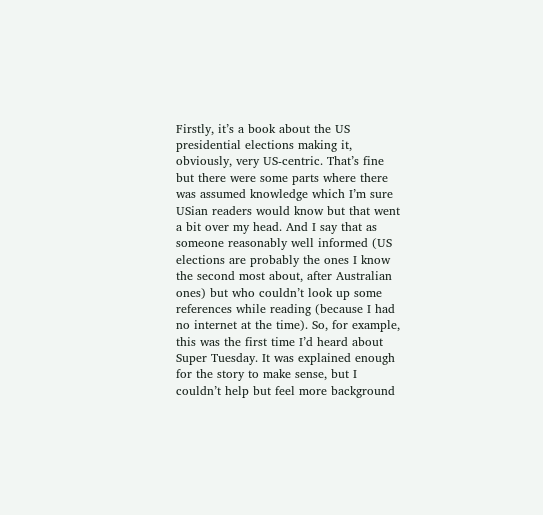Firstly, it’s a book about the US presidential elections making it, obviously, very US-centric. That’s fine but there were some parts where there was assumed knowledge which I’m sure USian readers would know but that went a bit over my head. And I say that as someone reasonably well informed (US elections are probably the ones I know the second most about, after Australian ones) but who couldn’t look up some references while reading (because I had no internet at the time). So, for example, this was the first time I’d heard about Super Tuesday. It was explained enough for the story to make sense, but I couldn’t help but feel more background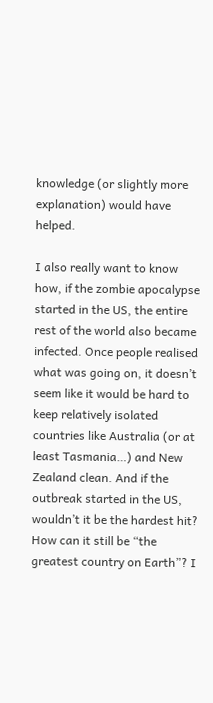knowledge (or slightly more explanation) would have helped.

I also really want to know how, if the zombie apocalypse started in the US, the entire rest of the world also became infected. Once people realised what was going on, it doesn’t seem like it would be hard to keep relatively isolated countries like Australia (or at least Tasmania…) and New Zealand clean. And if the outbreak started in the US, wouldn’t it be the hardest hit? How can it still be “the greatest country on Earth”? I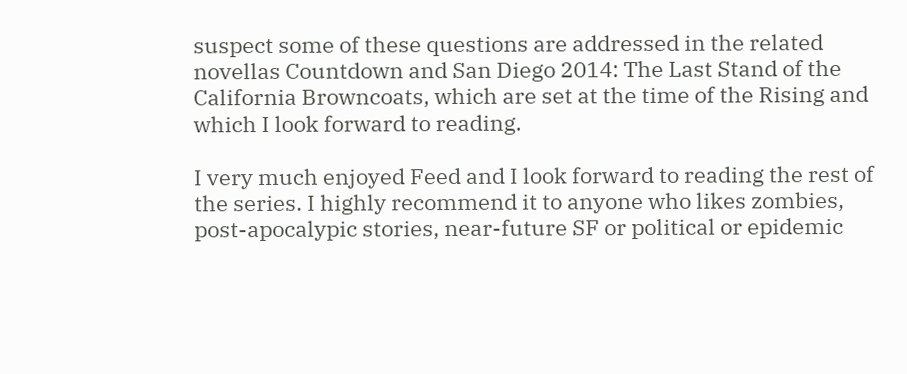suspect some of these questions are addressed in the related novellas Countdown and San Diego 2014: The Last Stand of the California Browncoats, which are set at the time of the Rising and which I look forward to reading.

I very much enjoyed Feed and I look forward to reading the rest of the series. I highly recommend it to anyone who likes zombies, post-apocalypic stories, near-future SF or political or epidemic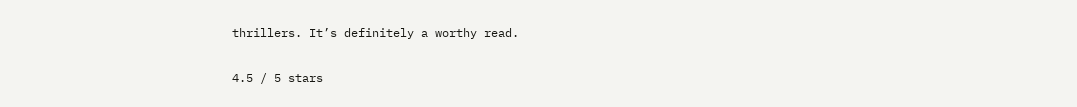thrillers. It’s definitely a worthy read.

4.5 / 5 stars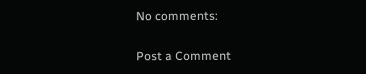No comments:

Post a Comment